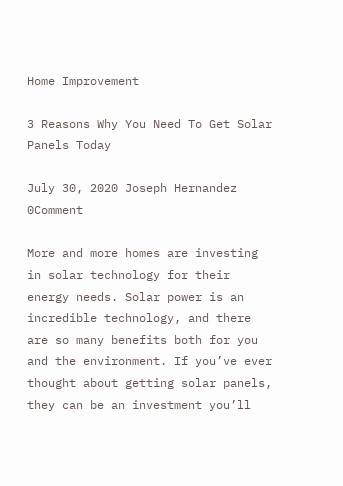Home Improvement

3 Reasons Why You Need To Get Solar Panels Today

July 30, 2020 Joseph Hernandez 0Comment

More and more homes are investing in solar technology for their energy needs. Solar power is an incredible technology, and there are so many benefits both for you and the environment. If you’ve ever thought about getting solar panels, they can be an investment you’ll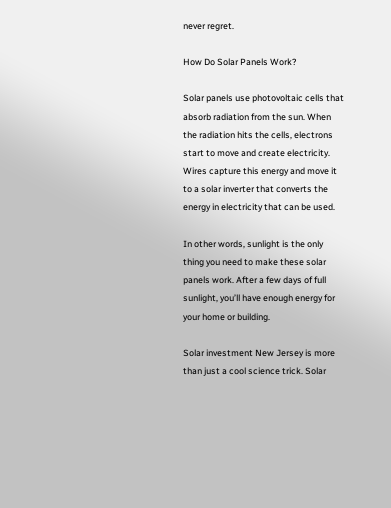never regret.

How Do Solar Panels Work?

Solar panels use photovoltaic cells that absorb radiation from the sun. When the radiation hits the cells, electrons start to move and create electricity. Wires capture this energy and move it to a solar inverter that converts the energy in electricity that can be used.

In other words, sunlight is the only thing you need to make these solar panels work. After a few days of full sunlight, you’ll have enough energy for your home or building.

Solar investment New Jersey is more than just a cool science trick. Solar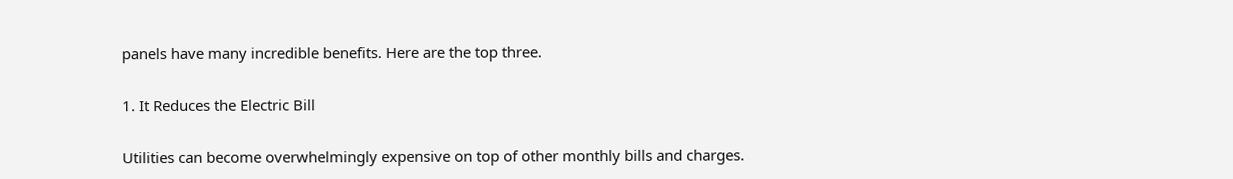panels have many incredible benefits. Here are the top three.

1. It Reduces the Electric Bill

Utilities can become overwhelmingly expensive on top of other monthly bills and charges.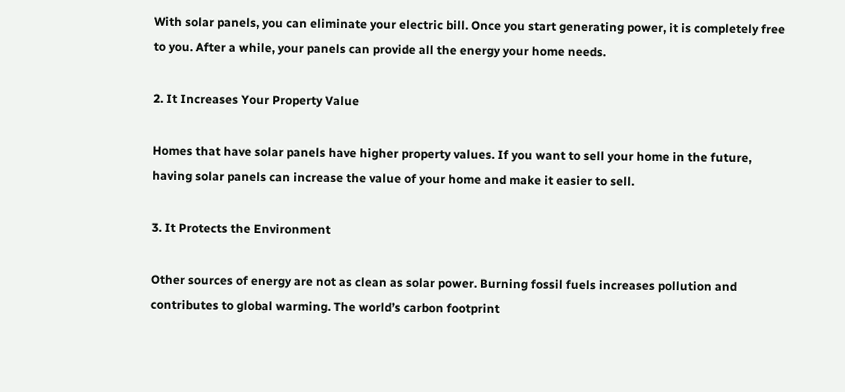With solar panels, you can eliminate your electric bill. Once you start generating power, it is completely free to you. After a while, your panels can provide all the energy your home needs.

2. It Increases Your Property Value

Homes that have solar panels have higher property values. If you want to sell your home in the future, having solar panels can increase the value of your home and make it easier to sell.

3. It Protects the Environment

Other sources of energy are not as clean as solar power. Burning fossil fuels increases pollution and contributes to global warming. The world’s carbon footprint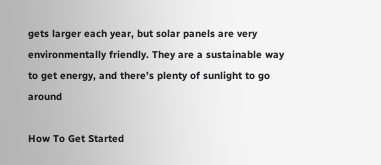gets larger each year, but solar panels are very environmentally friendly. They are a sustainable way to get energy, and there’s plenty of sunlight to go around

How To Get Started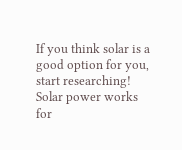If you think solar is a good option for you, start researching! Solar power works for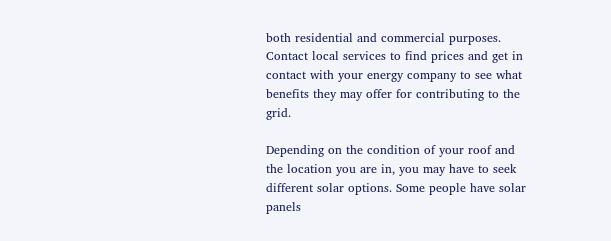both residential and commercial purposes. Contact local services to find prices and get in contact with your energy company to see what benefits they may offer for contributing to the grid.

Depending on the condition of your roof and the location you are in, you may have to seek different solar options. Some people have solar panels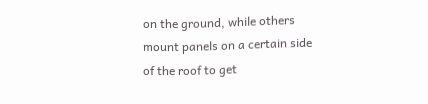on the ground, while others mount panels on a certain side of the roof to get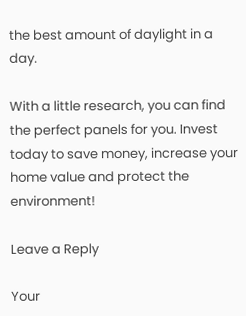the best amount of daylight in a day.

With a little research, you can find the perfect panels for you. Invest today to save money, increase your home value and protect the environment!

Leave a Reply

Your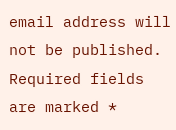email address will not be published. Required fields are marked *